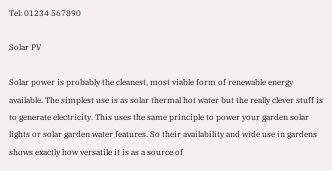Tel: 01234 567890

Solar PV

Solar power is probably the cleanest, most viable form of renewable energy available. The simplest use is as solar thermal hot water but the really clever stuff is to generate electricity. This uses the same principle to power your garden solar lights or solar garden water features. So their availability and wide use in gardens shows exactly how versatile it is as a source of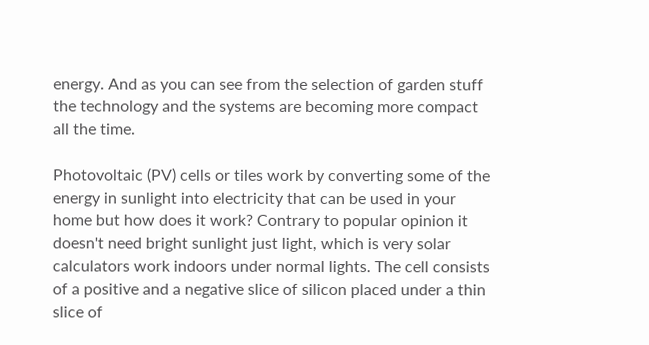energy. And as you can see from the selection of garden stuff the technology and the systems are becoming more compact all the time.

Photovoltaic (PV) cells or tiles work by converting some of the energy in sunlight into electricity that can be used in your home but how does it work? Contrary to popular opinion it doesn't need bright sunlight just light, which is very solar calculators work indoors under normal lights. The cell consists of a positive and a negative slice of silicon placed under a thin slice of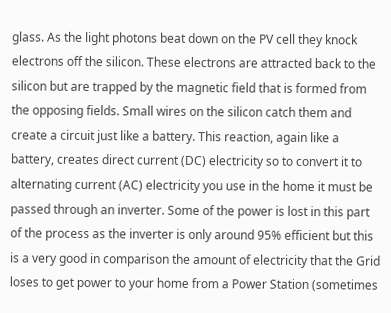glass. As the light photons beat down on the PV cell they knock electrons off the silicon. These electrons are attracted back to the silicon but are trapped by the magnetic field that is formed from the opposing fields. Small wires on the silicon catch them and create a circuit just like a battery. This reaction, again like a battery, creates direct current (DC) electricity so to convert it to alternating current (AC) electricity you use in the home it must be passed through an inverter. Some of the power is lost in this part of the process as the inverter is only around 95% efficient but this is a very good in comparison the amount of electricity that the Grid loses to get power to your home from a Power Station (sometimes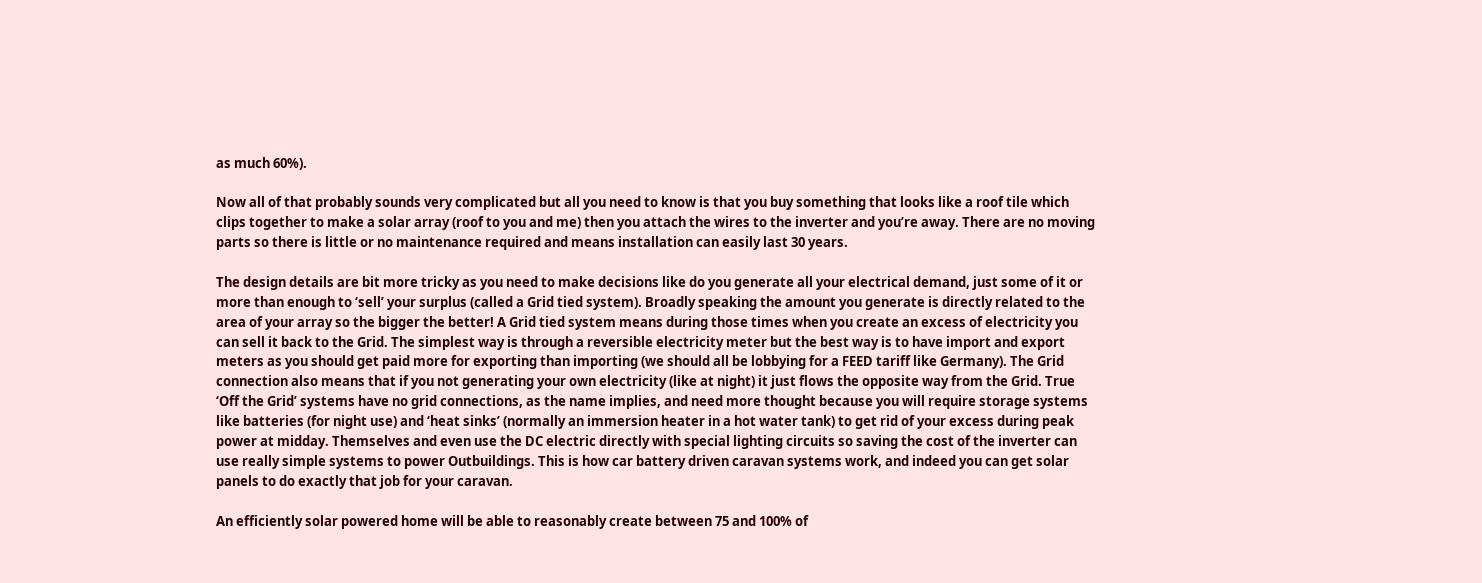as much 60%).

Now all of that probably sounds very complicated but all you need to know is that you buy something that looks like a roof tile which clips together to make a solar array (roof to you and me) then you attach the wires to the inverter and you’re away. There are no moving parts so there is little or no maintenance required and means installation can easily last 30 years.

The design details are bit more tricky as you need to make decisions like do you generate all your electrical demand, just some of it or more than enough to ‘sell’ your surplus (called a Grid tied system). Broadly speaking the amount you generate is directly related to the area of your array so the bigger the better! A Grid tied system means during those times when you create an excess of electricity you can sell it back to the Grid. The simplest way is through a reversible electricity meter but the best way is to have import and export meters as you should get paid more for exporting than importing (we should all be lobbying for a FEED tariff like Germany). The Grid connection also means that if you not generating your own electricity (like at night) it just flows the opposite way from the Grid. True ‘Off the Grid’ systems have no grid connections, as the name implies, and need more thought because you will require storage systems like batteries (for night use) and ‘heat sinks’ (normally an immersion heater in a hot water tank) to get rid of your excess during peak power at midday. Themselves and even use the DC electric directly with special lighting circuits so saving the cost of the inverter can use really simple systems to power Outbuildings. This is how car battery driven caravan systems work, and indeed you can get solar panels to do exactly that job for your caravan.

An efficiently solar powered home will be able to reasonably create between 75 and 100% of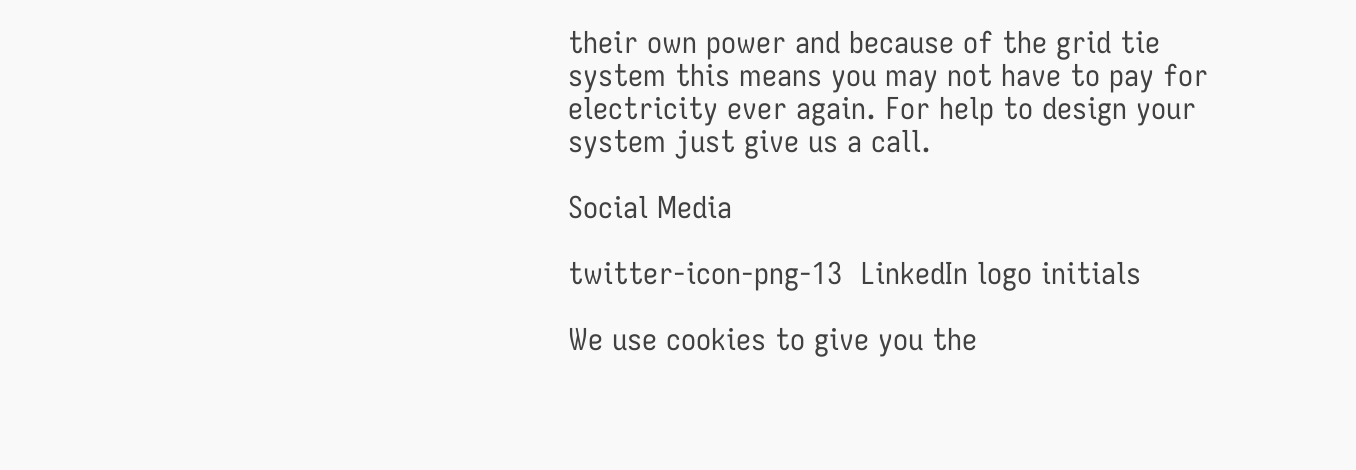their own power and because of the grid tie system this means you may not have to pay for electricity ever again. For help to design your system just give us a call.

Social Media

twitter-icon-png-13  LinkedIn logo initials

We use cookies to give you the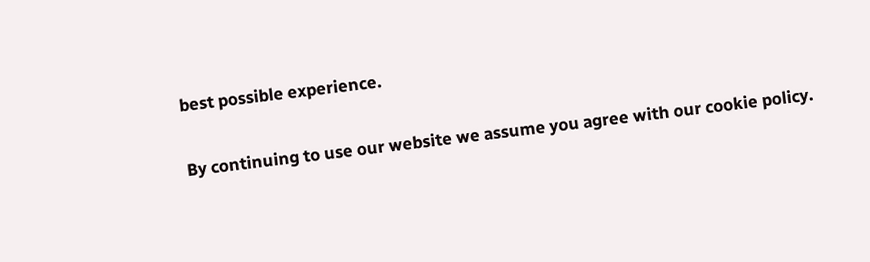best possible experience.

By continuing to use our website we assume you agree with our cookie policy.